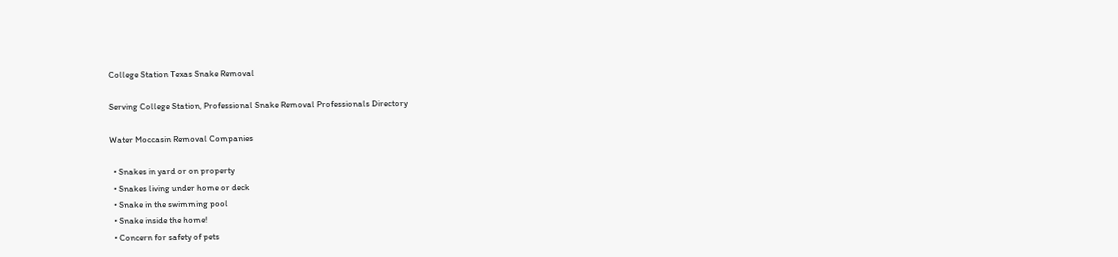College Station Texas Snake Removal

Serving College Station, Professional Snake Removal Professionals Directory

Water Moccasin Removal Companies

  • Snakes in yard or on property
  • Snakes living under home or deck
  • Snake in the swimming pool
  • Snake inside the home!
  • Concern for safety of pets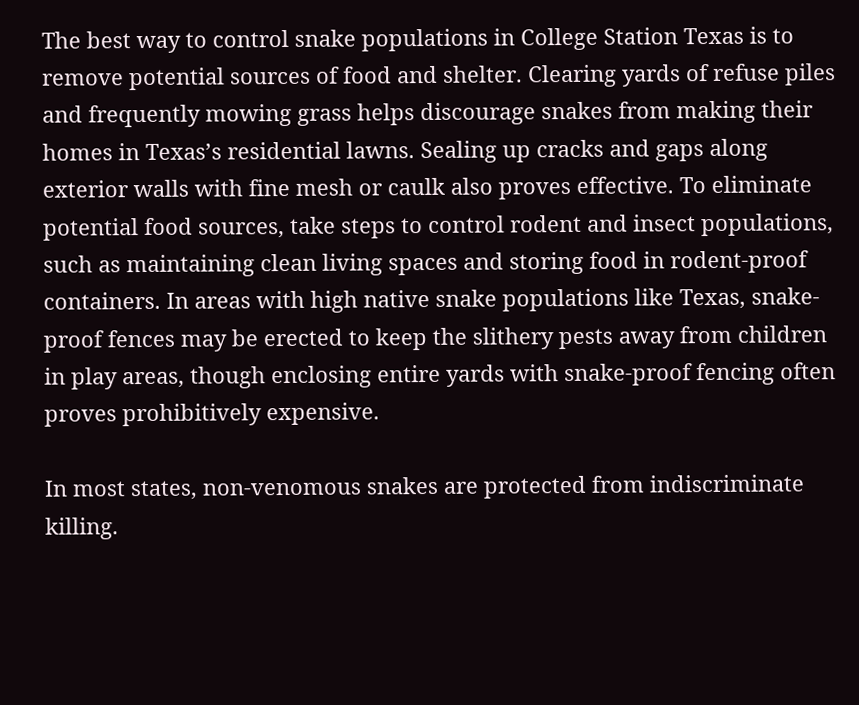The best way to control snake populations in College Station Texas is to remove potential sources of food and shelter. Clearing yards of refuse piles and frequently mowing grass helps discourage snakes from making their homes in Texas’s residential lawns. Sealing up cracks and gaps along exterior walls with fine mesh or caulk also proves effective. To eliminate potential food sources, take steps to control rodent and insect populations, such as maintaining clean living spaces and storing food in rodent-proof containers. In areas with high native snake populations like Texas, snake-proof fences may be erected to keep the slithery pests away from children in play areas, though enclosing entire yards with snake-proof fencing often proves prohibitively expensive.

In most states, non-venomous snakes are protected from indiscriminate killing.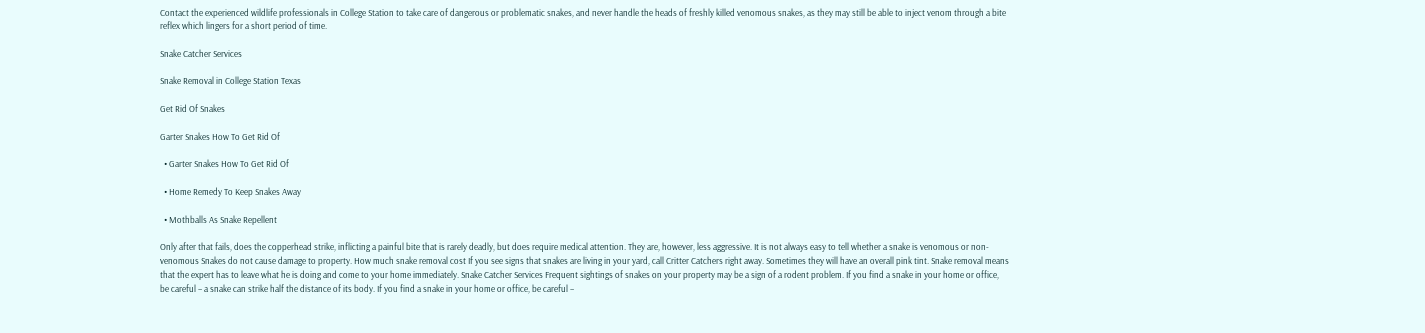Contact the experienced wildlife professionals in College Station to take care of dangerous or problematic snakes, and never handle the heads of freshly killed venomous snakes, as they may still be able to inject venom through a bite reflex which lingers for a short period of time.

Snake Catcher Services

Snake Removal in College Station Texas

Get Rid Of Snakes

Garter Snakes How To Get Rid Of

  • Garter Snakes How To Get Rid Of

  • Home Remedy To Keep Snakes Away

  • Mothballs As Snake Repellent

Only after that fails, does the copperhead strike, inflicting a painful bite that is rarely deadly, but does require medical attention. They are, however, less aggressive. It is not always easy to tell whether a snake is venomous or non-venomous Snakes do not cause damage to property. How much snake removal cost If you see signs that snakes are living in your yard, call Critter Catchers right away. Sometimes they will have an overall pink tint. Snake removal means that the expert has to leave what he is doing and come to your home immediately. Snake Catcher Services Frequent sightings of snakes on your property may be a sign of a rodent problem. If you find a snake in your home or office, be careful – a snake can strike half the distance of its body. If you find a snake in your home or office, be careful –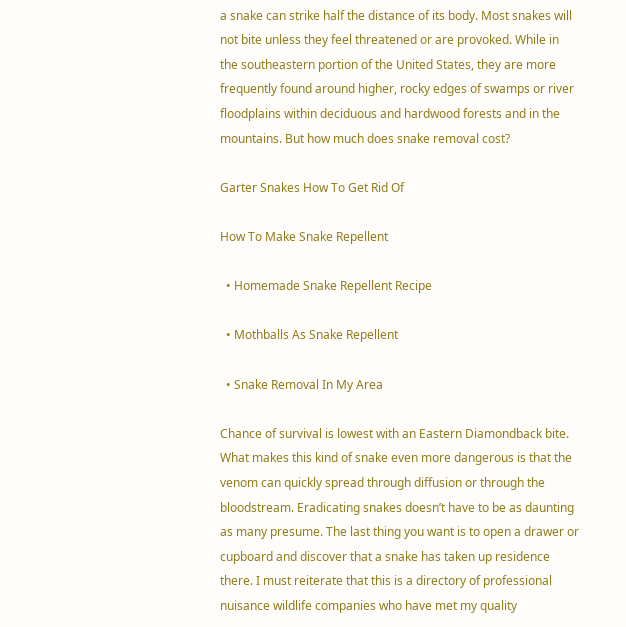a snake can strike half the distance of its body. Most snakes will not bite unless they feel threatened or are provoked. While in the southeastern portion of the United States, they are more frequently found around higher, rocky edges of swamps or river floodplains within deciduous and hardwood forests and in the mountains. But how much does snake removal cost?

Garter Snakes How To Get Rid Of

How To Make Snake Repellent

  • Homemade Snake Repellent Recipe

  • Mothballs As Snake Repellent

  • Snake Removal In My Area

Chance of survival is lowest with an Eastern Diamondback bite. What makes this kind of snake even more dangerous is that the venom can quickly spread through diffusion or through the bloodstream. Eradicating snakes doesn’t have to be as daunting as many presume. The last thing you want is to open a drawer or cupboard and discover that a snake has taken up residence there. I must reiterate that this is a directory of professional nuisance wildlife companies who have met my quality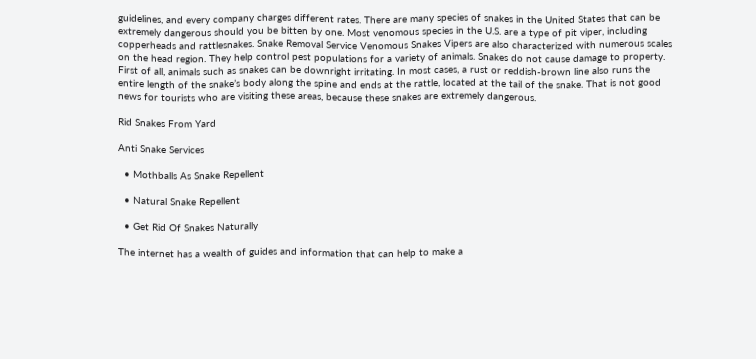guidelines, and every company charges different rates. There are many species of snakes in the United States that can be extremely dangerous should you be bitten by one. Most venomous species in the U.S. are a type of pit viper, including copperheads and rattlesnakes. Snake Removal Service Venomous Snakes Vipers are also characterized with numerous scales on the head region. They help control pest populations for a variety of animals. Snakes do not cause damage to property. First of all, animals such as snakes can be downright irritating. In most cases, a rust or reddish-brown line also runs the entire length of the snake’s body along the spine and ends at the rattle, located at the tail of the snake. That is not good news for tourists who are visiting these areas, because these snakes are extremely dangerous.

Rid Snakes From Yard

Anti Snake Services

  • Mothballs As Snake Repellent

  • Natural Snake Repellent

  • Get Rid Of Snakes Naturally

The internet has a wealth of guides and information that can help to make a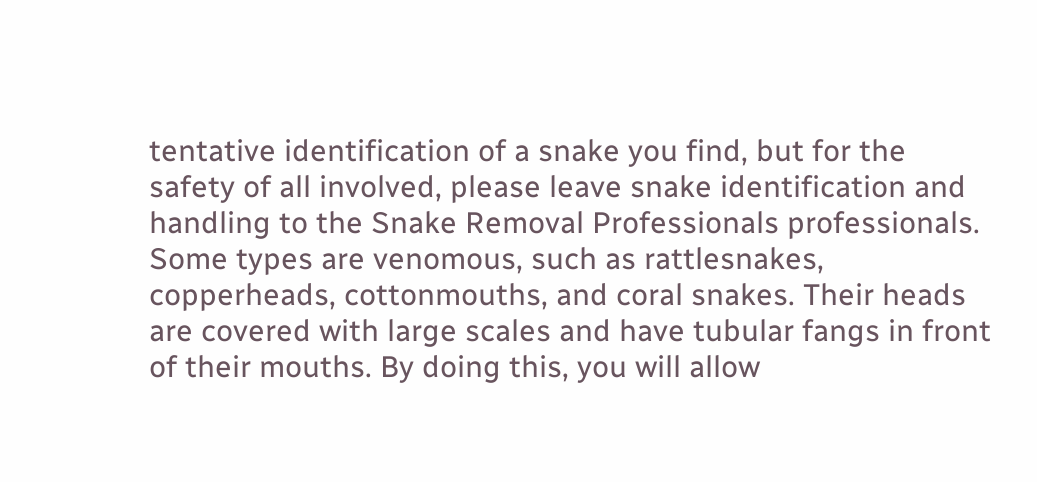tentative identification of a snake you find, but for the safety of all involved, please leave snake identification and handling to the Snake Removal Professionals professionals. Some types are venomous, such as rattlesnakes, copperheads, cottonmouths, and coral snakes. Their heads are covered with large scales and have tubular fangs in front of their mouths. By doing this, you will allow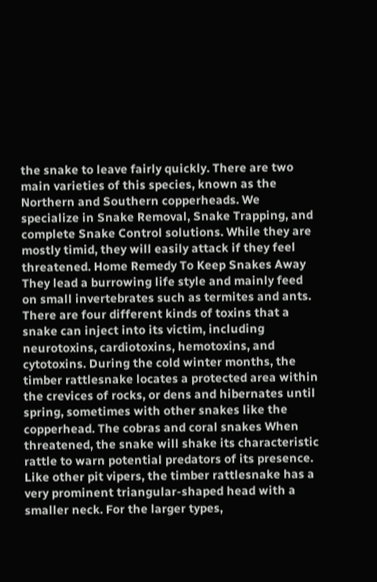the snake to leave fairly quickly. There are two main varieties of this species, known as the Northern and Southern copperheads. We specialize in Snake Removal, Snake Trapping, and complete Snake Control solutions. While they are mostly timid, they will easily attack if they feel threatened. Home Remedy To Keep Snakes Away They lead a burrowing life style and mainly feed on small invertebrates such as termites and ants. There are four different kinds of toxins that a snake can inject into its victim, including neurotoxins, cardiotoxins, hemotoxins, and cytotoxins. During the cold winter months, the timber rattlesnake locates a protected area within the crevices of rocks, or dens and hibernates until spring, sometimes with other snakes like the copperhead. The cobras and coral snakes When threatened, the snake will shake its characteristic rattle to warn potential predators of its presence. Like other pit vipers, the timber rattlesnake has a very prominent triangular-shaped head with a smaller neck. For the larger types,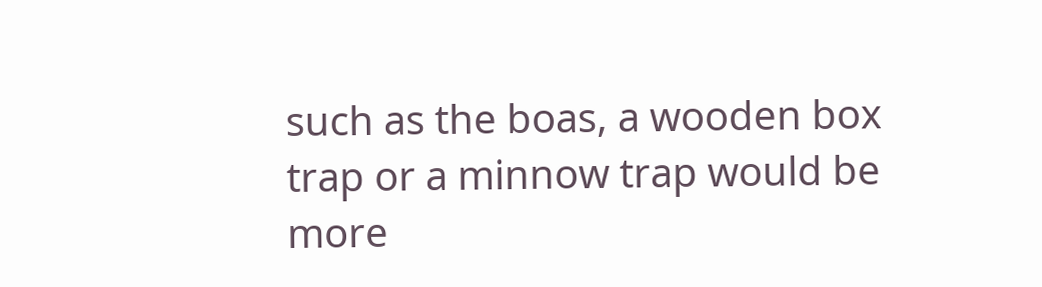such as the boas, a wooden box trap or a minnow trap would be more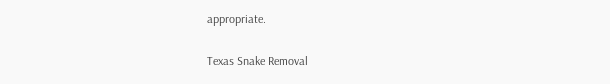appropriate.

Texas Snake Removal